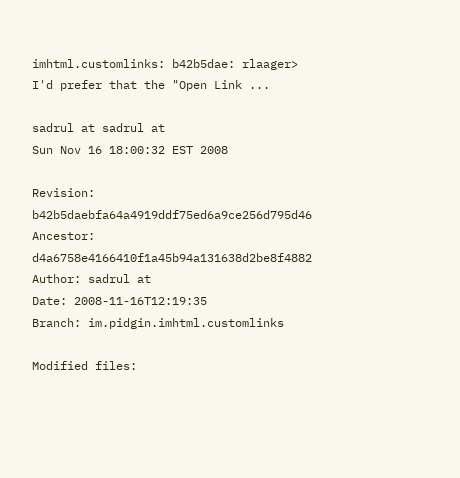imhtml.customlinks: b42b5dae: rlaager> I'd prefer that the "Open Link ...

sadrul at sadrul at
Sun Nov 16 18:00:32 EST 2008

Revision: b42b5daebfa64a4919ddf75ed6a9ce256d795d46
Ancestor: d4a6758e4166410f1a45b94a131638d2be8f4882
Author: sadrul at
Date: 2008-11-16T12:19:35
Branch: im.pidgin.imhtml.customlinks

Modified files: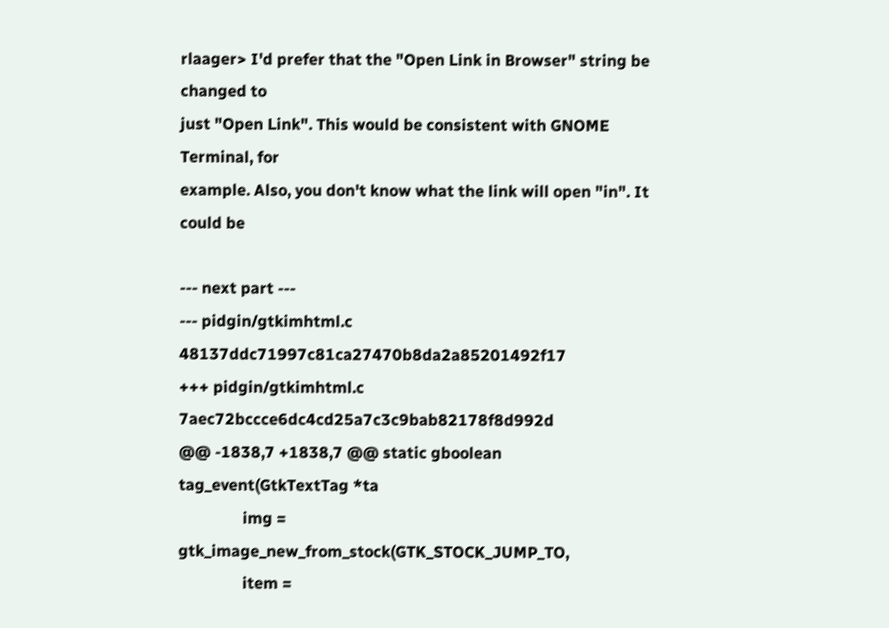rlaager> I'd prefer that the "Open Link in Browser" string be changed to
just "Open Link". This would be consistent with GNOME Terminal, for
example. Also, you don't know what the link will open "in". It could be

--- next part ---
--- pidgin/gtkimhtml.c  48137ddc71997c81ca27470b8da2a85201492f17
+++ pidgin/gtkimhtml.c  7aec72bccce6dc4cd25a7c3c9bab82178f8d992d
@@ -1838,7 +1838,7 @@ static gboolean tag_event(GtkTextTag *ta
                img = gtk_image_new_from_stock(GTK_STOCK_JUMP_TO,
                item =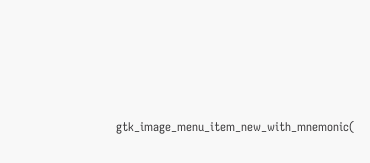gtk_image_menu_item_new_with_mnemonic(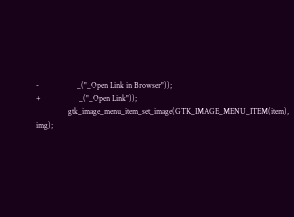-                   _("_Open Link in Browser"));
+                   _("_Open Link"));
                gtk_image_menu_item_set_image(GTK_IMAGE_MENU_ITEM(item), img);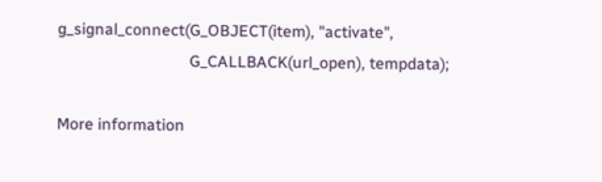g_signal_connect(G_OBJECT(item), "activate",
                                 G_CALLBACK(url_open), tempdata);

More information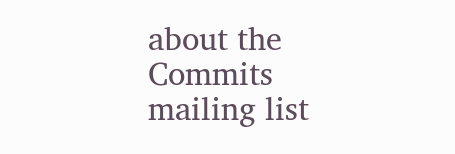about the Commits mailing list